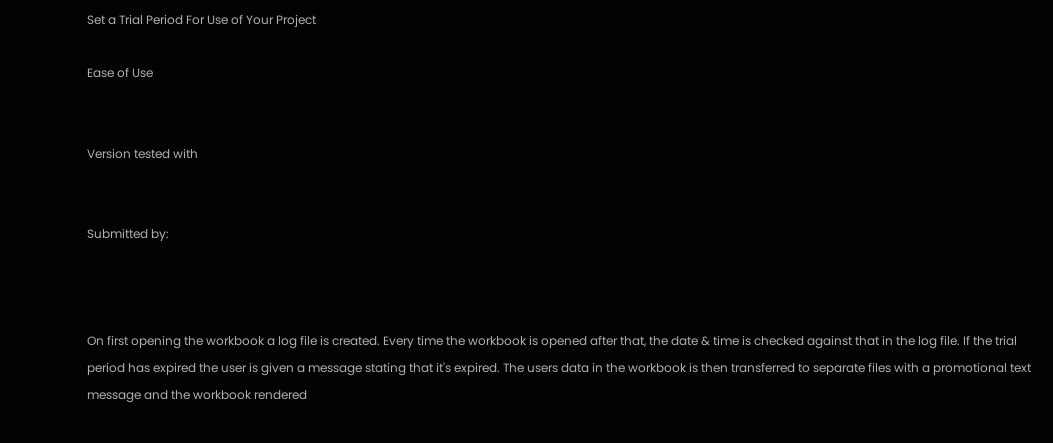Set a Trial Period For Use of Your Project

Ease of Use


Version tested with


Submitted by:



On first opening the workbook a log file is created. Every time the workbook is opened after that, the date & time is checked against that in the log file. If the trial period has expired the user is given a message stating that it's expired. The users data in the workbook is then transferred to separate files with a promotional text message and the workbook rendered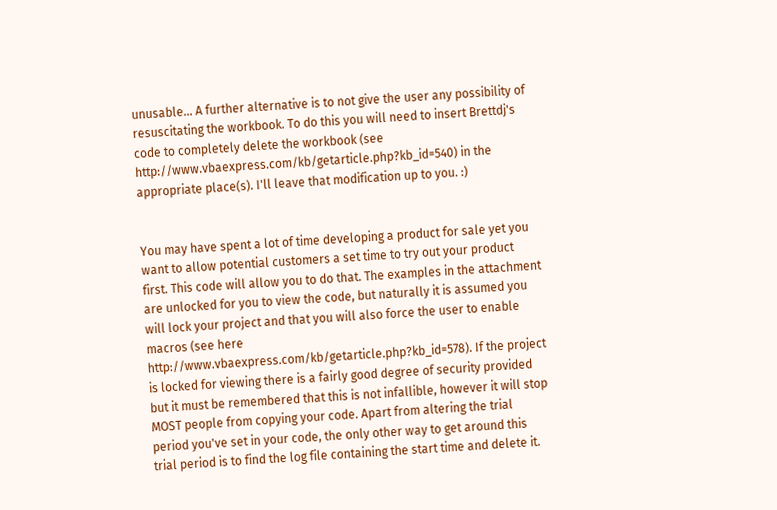unusable... A further alternative is to not give the user any possibility of resuscitating the workbook. To do this you will need to insert Brettdj's code to completely delete the workbook (see http://www.vbaexpress.com/kb/getarticle.php?kb_id=540) in the appropriate place(s). I'll leave that modification up to you. :)


You may have spent a lot of time developing a product for sale yet you want to allow potential customers a set time to try out your product first. This code will allow you to do that. The examples in the attachment are unlocked for you to view the code, but naturally it is assumed you will lock your project and that you will also force the user to enable macros (see here http://www.vbaexpress.com/kb/getarticle.php?kb_id=578). If the project is locked for viewing there is a fairly good degree of security provided but it must be remembered that this is not infallible, however it will stop MOST people from copying your code. Apart from altering the trial period you've set in your code, the only other way to get around this trial period is to find the log file containing the start time and delete it.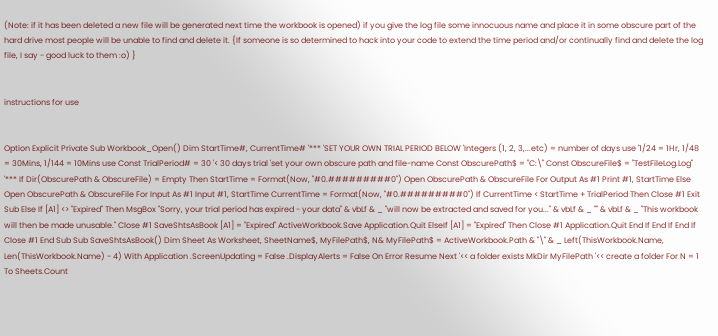(Note: if it has been deleted a new file will be generated next time the workbook is opened) if you give the log file some innocuous name and place it in some obscure part of the hard drive most people will be unable to find and delete it. {If someone is so determined to hack into your code to extend the time period and/or continually find and delete the log file, I say - good luck to them :o) }


instructions for use


Option Explicit Private Sub Workbook_Open() Dim StartTime#, CurrentTime# '*** 'SET YOUR OWN TRIAL PERIOD BELOW 'Integers (1, 2, 3,...etc) = number of days use '1/24 = 1Hr, 1/48 = 30Mins, 1/144 = 10Mins use Const TrialPeriod# = 30 '< 30 days trial 'set your own obscure path and file-name Const ObscurePath$ = "C:\" Const ObscureFile$ = "TestFileLog.Log" '*** If Dir(ObscurePath & ObscureFile) = Empty Then StartTime = Format(Now, "#0.#########0") Open ObscurePath & ObscureFile For Output As #1 Print #1, StartTime Else Open ObscurePath & ObscureFile For Input As #1 Input #1, StartTime CurrentTime = Format(Now, "#0.#########0") If CurrentTime < StartTime + TrialPeriod Then Close #1 Exit Sub Else If [A1] <> "Expired" Then MsgBox "Sorry, your trial period has expired - your data" & vbLf & _ "will now be extracted and saved for you..." & vbLf & _ "" & vbLf & _ "This workbook will then be made unusable." Close #1 SaveShtsAsBook [A1] = "Expired" ActiveWorkbook.Save Application.Quit ElseIf [A1] = "Expired" Then Close #1 Application.Quit End If End If End If Close #1 End Sub Sub SaveShtsAsBook() Dim Sheet As Worksheet, SheetName$, MyFilePath$, N& MyFilePath$ = ActiveWorkbook.Path & "\" & _ Left(ThisWorkbook.Name, Len(ThisWorkbook.Name) - 4) With Application .ScreenUpdating = False .DisplayAlerts = False On Error Resume Next '<< a folder exists MkDir MyFilePath '<< create a folder For N = 1 To Sheets.Count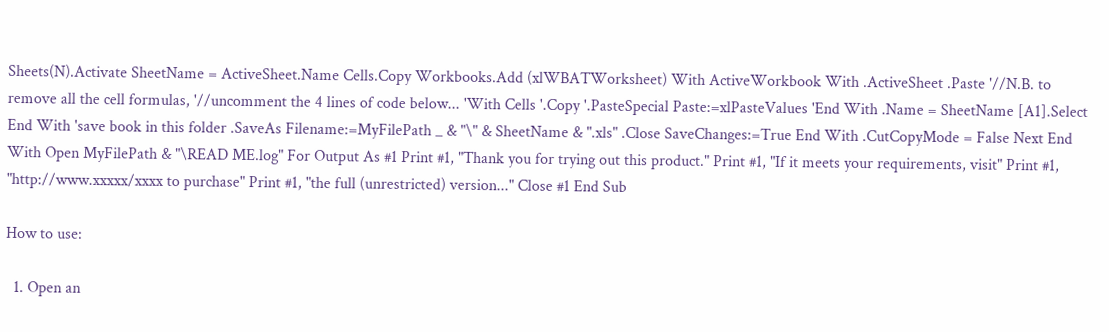Sheets(N).Activate SheetName = ActiveSheet.Name Cells.Copy Workbooks.Add (xlWBATWorksheet) With ActiveWorkbook With .ActiveSheet .Paste '//N.B. to remove all the cell formulas, '//uncomment the 4 lines of code below... 'With Cells '.Copy '.PasteSpecial Paste:=xlPasteValues 'End With .Name = SheetName [A1].Select End With 'save book in this folder .SaveAs Filename:=MyFilePath _ & "\" & SheetName & ".xls" .Close SaveChanges:=True End With .CutCopyMode = False Next End With Open MyFilePath & "\READ ME.log" For Output As #1 Print #1, "Thank you for trying out this product." Print #1, "If it meets your requirements, visit" Print #1, "http://www.xxxxx/xxxx to purchase" Print #1, "the full (unrestricted) version..." Close #1 End Sub

How to use:

  1. Open an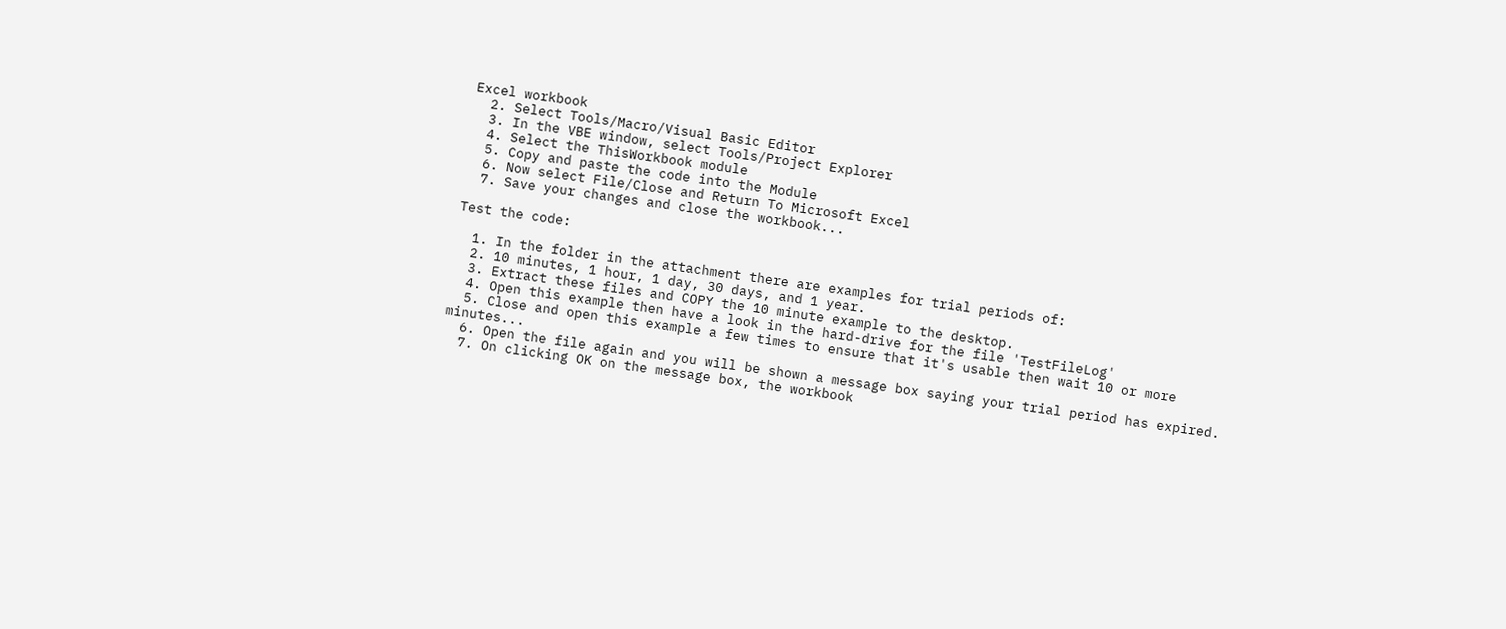Excel workbook
  2. Select Tools/Macro/Visual Basic Editor
  3. In the VBE window, select Tools/Project Explorer
  4. Select the ThisWorkbook module
  5. Copy and paste the code into the Module
  6. Now select File/Close and Return To Microsoft Excel
  7. Save your changes and close the workbook...

Test the code:

  1. In the folder in the attachment there are examples for trial periods of:
  2. 10 minutes, 1 hour, 1 day, 30 days, and 1 year.
  3. Extract these files and COPY the 10 minute example to the desktop.
  4. Open this example then have a look in the hard-drive for the file 'TestFileLog'
  5. Close and open this example a few times to ensure that it's usable then wait 10 or more minutes...
  6. Open the file again and you will be shown a message box saying your trial period has expired.
  7. On clicking OK on the message box, the workbook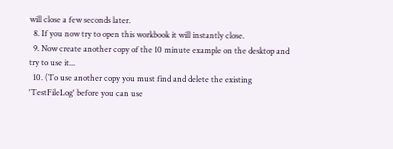will close a few seconds later.
  8. If you now try to open this workbook it will instantly close.
  9. Now create another copy of the 10 minute example on the desktop and try to use it...
  10. (To use another copy you must find and delete the existing 'TestFileLog' before you can use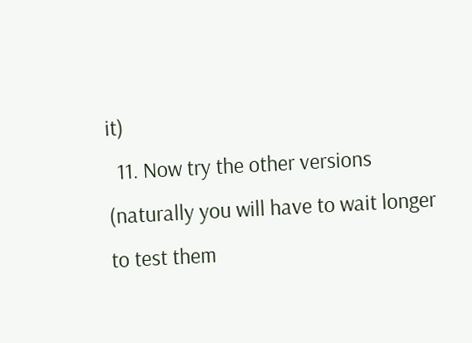it)
  11. Now try the other versions (naturally you will have to wait longer to test them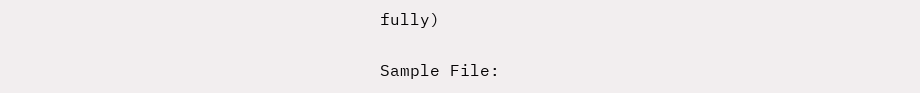fully)

Sample File: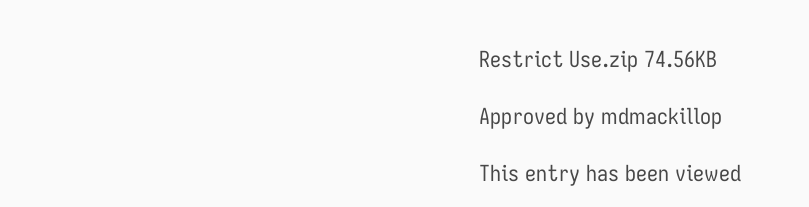Restrict Use.zip 74.56KB

Approved by mdmackillop

This entry has been viewed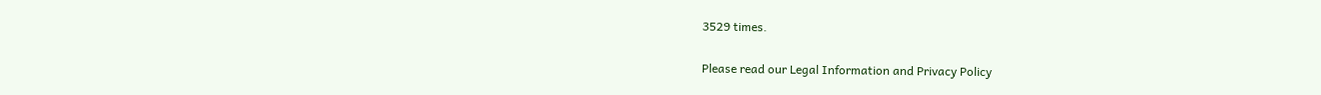3529 times.

Please read our Legal Information and Privacy Policy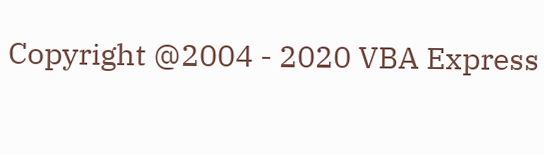Copyright @2004 - 2020 VBA Express